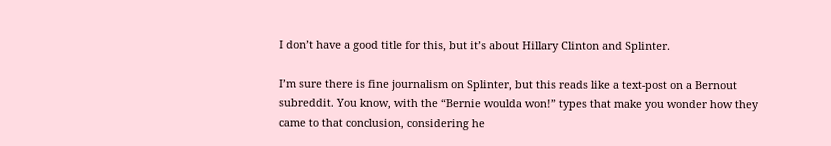I don’t have a good title for this, but it’s about Hillary Clinton and Splinter.

I’m sure there is fine journalism on Splinter, but this reads like a text-post on a Bernout subreddit. You know, with the “Bernie woulda won!” types that make you wonder how they came to that conclusion, considering he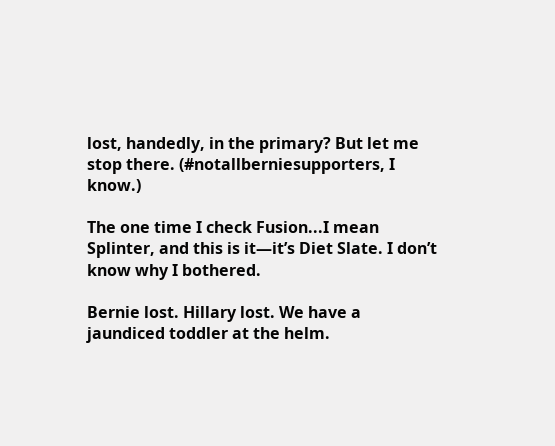lost, handedly, in the primary? But let me stop there. (#notallberniesupporters, I know.)

The one time I check Fusion...I mean Splinter, and this is it—it’s Diet Slate. I don’t know why I bothered.

Bernie lost. Hillary lost. We have a jaundiced toddler at the helm.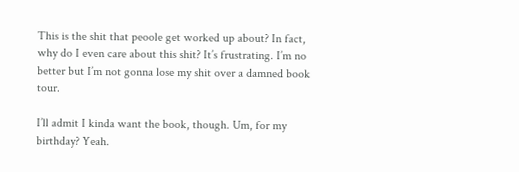This is the shit that peoole get worked up about? In fact, why do I even care about this shit? It’s frustrating. I’m no better but I’m not gonna lose my shit over a damned book tour.

I’ll admit I kinda want the book, though. Um, for my birthday? Yeah.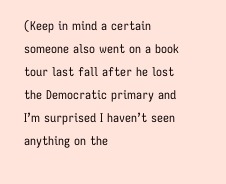(Keep in mind a certain someone also went on a book tour last fall after he lost the Democratic primary and I’m surprised I haven’t seen anything on the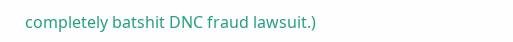completely batshit DNC fraud lawsuit.)